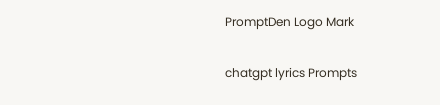PromptDen Logo Mark

chatgpt lyrics Prompts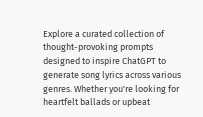Explore a curated collection of thought-provoking prompts designed to inspire ChatGPT to generate song lyrics across various genres. Whether you're looking for heartfelt ballads or upbeat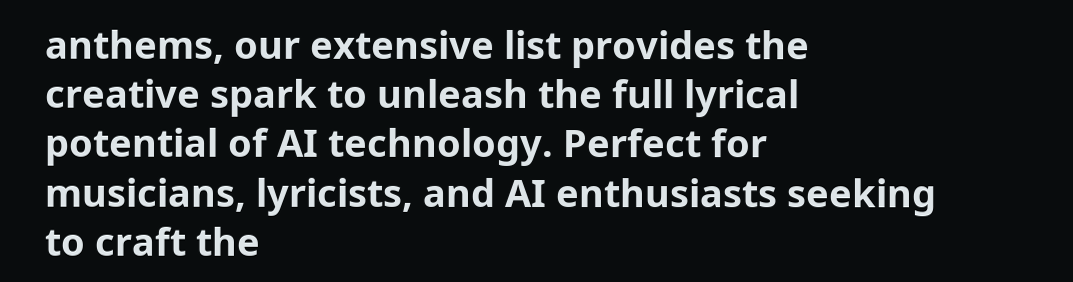anthems, our extensive list provides the creative spark to unleash the full lyrical potential of AI technology. Perfect for musicians, lyricists, and AI enthusiasts seeking to craft the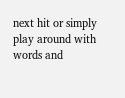next hit or simply play around with words and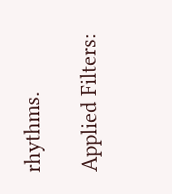rhythms.

Applied Filters: